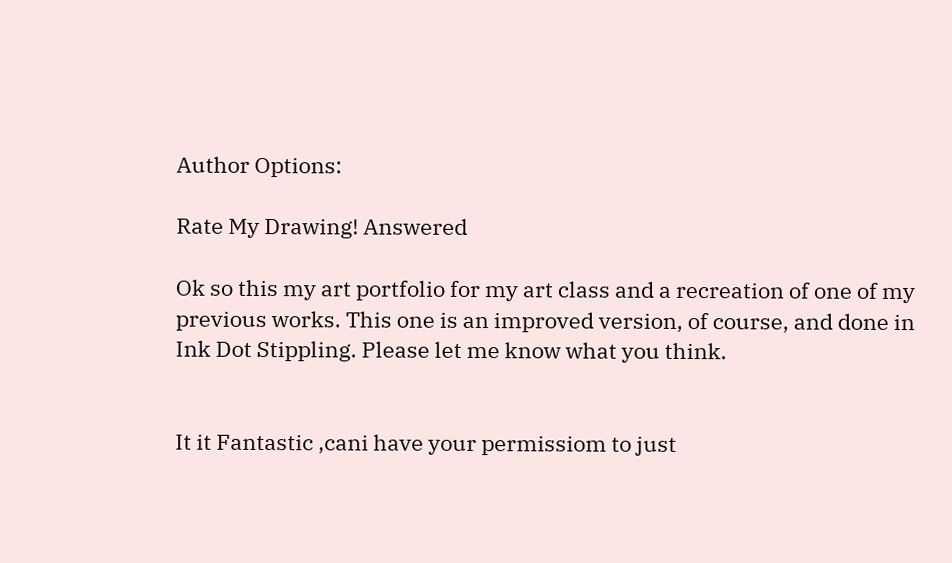Author Options:

Rate My Drawing! Answered

Ok so this my art portfolio for my art class and a recreation of one of my previous works. This one is an improved version, of course, and done in Ink Dot Stippling. Please let me know what you think.


It it Fantastic ,cani have your permissiom to just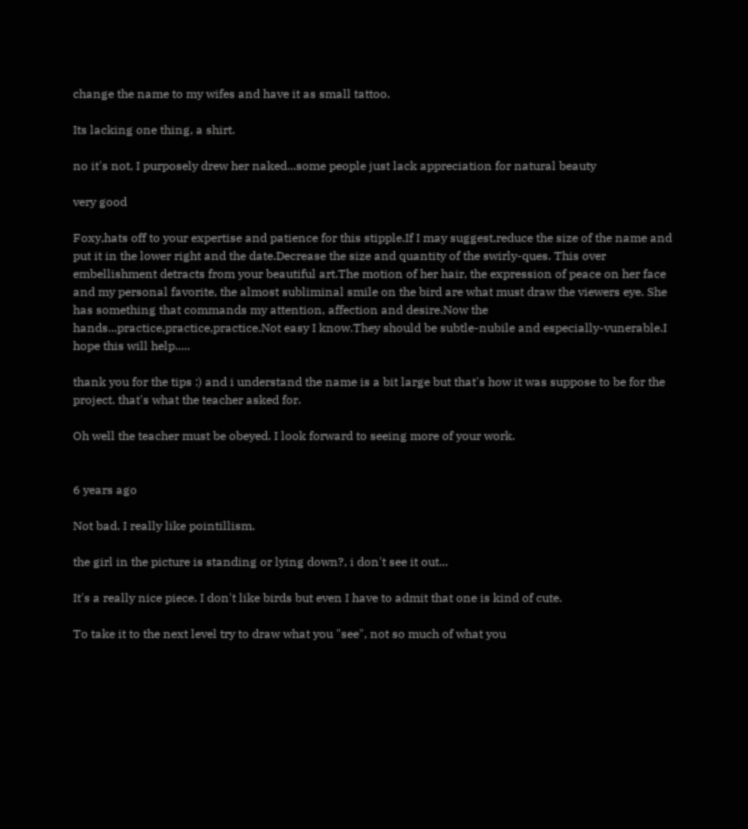change the name to my wifes and have it as small tattoo.

Its lacking one thing, a shirt.

no it's not, I purposely drew her naked...some people just lack appreciation for natural beauty

very good

Foxy,hats off to your expertise and patience for this stipple.If I may suggest,reduce the size of the name and put it in the lower right and the date.Decrease the size and quantity of the swirly-ques. This over embellishment detracts from your beautiful art.The motion of her hair, the expression of peace on her face and my personal favorite, the almost subliminal smile on the bird are what must draw the viewers eye. She has something that commands my attention, affection and desire.Now the hands...practice,practice,practice.Not easy I know.They should be subtle-nubile and especially-vunerable.I hope this will help.....

thank you for the tips :) and i understand the name is a bit large but that's how it was suppose to be for the project. that's what the teacher asked for.

Oh well the teacher must be obeyed. I look forward to seeing more of your work.


6 years ago

Not bad. I really like pointillism.

the girl in the picture is standing or lying down?, i don't see it out...

It's a really nice piece. I don't like birds but even I have to admit that one is kind of cute.

To take it to the next level try to draw what you "see", not so much of what you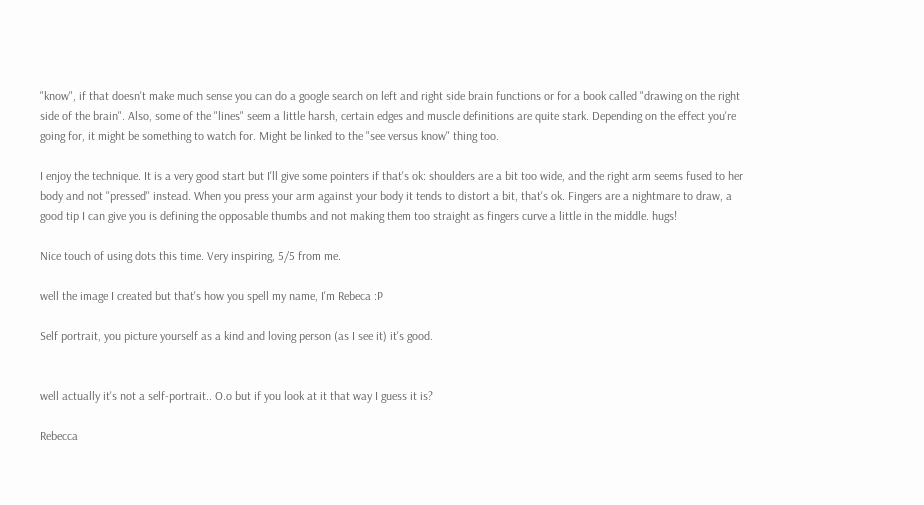"know", if that doesn't make much sense you can do a google search on left and right side brain functions or for a book called "drawing on the right side of the brain". Also, some of the "lines" seem a little harsh, certain edges and muscle definitions are quite stark. Depending on the effect you're going for, it might be something to watch for. Might be linked to the "see versus know" thing too.

I enjoy the technique. It is a very good start but I'll give some pointers if that's ok: shoulders are a bit too wide, and the right arm seems fused to her body and not ''pressed'' instead. When you press your arm against your body it tends to distort a bit, that's ok. Fingers are a nightmare to draw, a good tip I can give you is defining the opposable thumbs and not making them too straight as fingers curve a little in the middle. hugs!

Nice touch of using dots this time. Very inspiring, 5/5 from me.

well the image I created but that's how you spell my name, I'm Rebeca :P

Self portrait, you picture yourself as a kind and loving person (as I see it) it's good.


well actually it's not a self-portrait.. O.o but if you look at it that way I guess it is?

Rebecca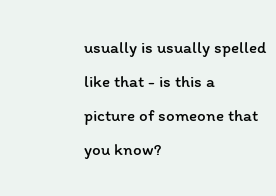usually is usually spelled like that - is this a picture of someone that you know?